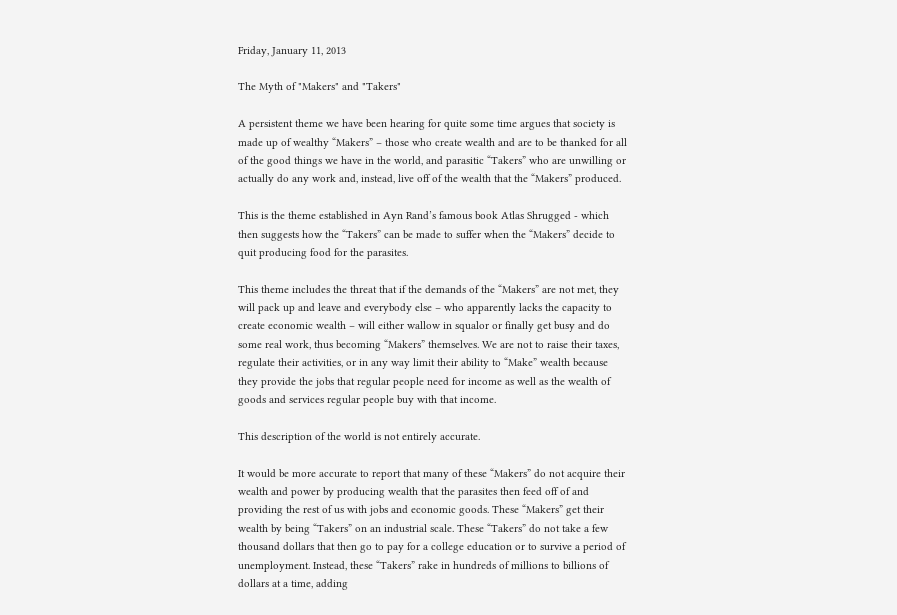Friday, January 11, 2013

The Myth of "Makers" and "Takers"

A persistent theme we have been hearing for quite some time argues that society is made up of wealthy “Makers” – those who create wealth and are to be thanked for all of the good things we have in the world, and parasitic “Takers” who are unwilling or actually do any work and, instead, live off of the wealth that the “Makers” produced.

This is the theme established in Ayn Rand’s famous book Atlas Shrugged - which then suggests how the “Takers” can be made to suffer when the “Makers” decide to quit producing food for the parasites.

This theme includes the threat that if the demands of the “Makers” are not met, they will pack up and leave and everybody else – who apparently lacks the capacity to create economic wealth – will either wallow in squalor or finally get busy and do some real work, thus becoming “Makers” themselves. We are not to raise their taxes, regulate their activities, or in any way limit their ability to “Make” wealth because they provide the jobs that regular people need for income as well as the wealth of goods and services regular people buy with that income.

This description of the world is not entirely accurate.

It would be more accurate to report that many of these “Makers” do not acquire their wealth and power by producing wealth that the parasites then feed off of and providing the rest of us with jobs and economic goods. These “Makers” get their wealth by being “Takers” on an industrial scale. These “Takers” do not take a few thousand dollars that then go to pay for a college education or to survive a period of unemployment. Instead, these “Takers” rake in hundreds of millions to billions of dollars at a time, adding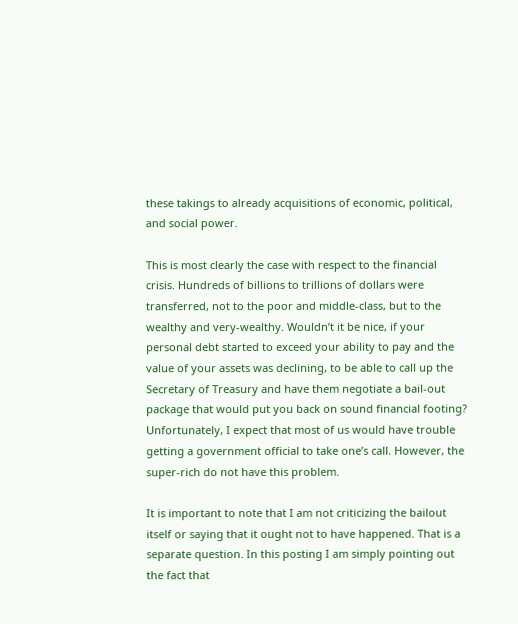these takings to already acquisitions of economic, political, and social power.

This is most clearly the case with respect to the financial crisis. Hundreds of billions to trillions of dollars were transferred, not to the poor and middle-class, but to the wealthy and very-wealthy. Wouldn’t it be nice, if your personal debt started to exceed your ability to pay and the value of your assets was declining, to be able to call up the Secretary of Treasury and have them negotiate a bail-out package that would put you back on sound financial footing? Unfortunately, I expect that most of us would have trouble getting a government official to take one’s call. However, the super-rich do not have this problem.

It is important to note that I am not criticizing the bailout itself or saying that it ought not to have happened. That is a separate question. In this posting I am simply pointing out the fact that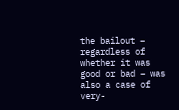the bailout – regardless of whether it was good or bad – was also a case of very-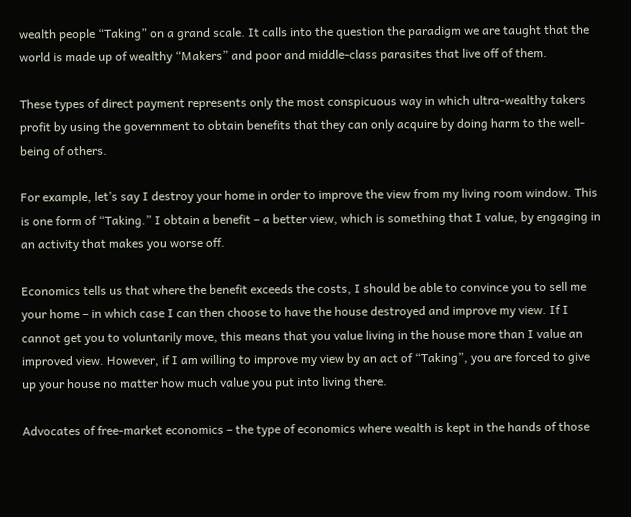wealth people “Taking” on a grand scale. It calls into the question the paradigm we are taught that the world is made up of wealthy “Makers” and poor and middle-class parasites that live off of them.

These types of direct payment represents only the most conspicuous way in which ultra-wealthy takers profit by using the government to obtain benefits that they can only acquire by doing harm to the well-being of others.

For example, let’s say I destroy your home in order to improve the view from my living room window. This is one form of “Taking.” I obtain a benefit – a better view, which is something that I value, by engaging in an activity that makes you worse off.

Economics tells us that where the benefit exceeds the costs, I should be able to convince you to sell me your home – in which case I can then choose to have the house destroyed and improve my view. If I cannot get you to voluntarily move, this means that you value living in the house more than I value an improved view. However, if I am willing to improve my view by an act of “Taking”, you are forced to give up your house no matter how much value you put into living there.

Advocates of free-market economics – the type of economics where wealth is kept in the hands of those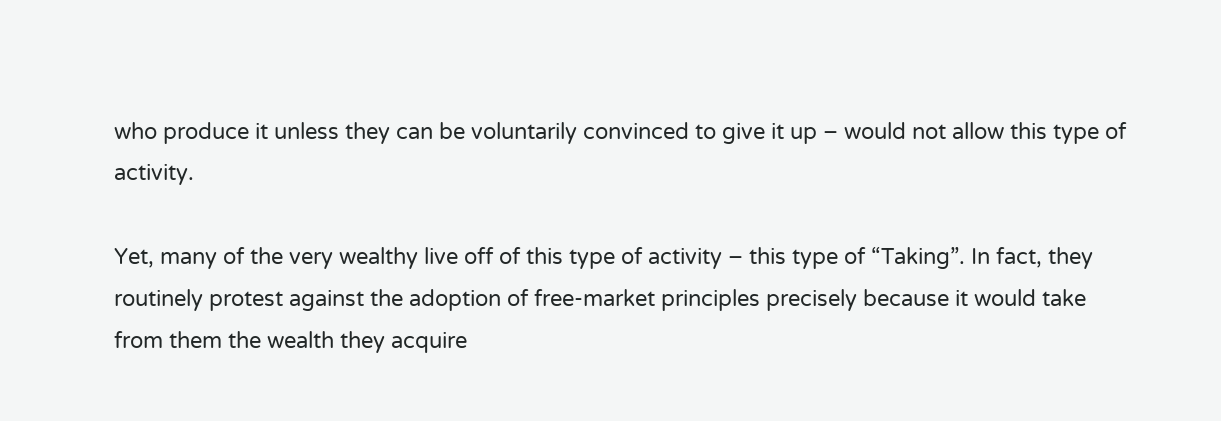who produce it unless they can be voluntarily convinced to give it up – would not allow this type of activity.

Yet, many of the very wealthy live off of this type of activity – this type of “Taking”. In fact, they routinely protest against the adoption of free-market principles precisely because it would take from them the wealth they acquire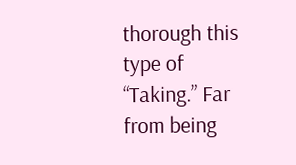thorough this type of “Taking.” Far from being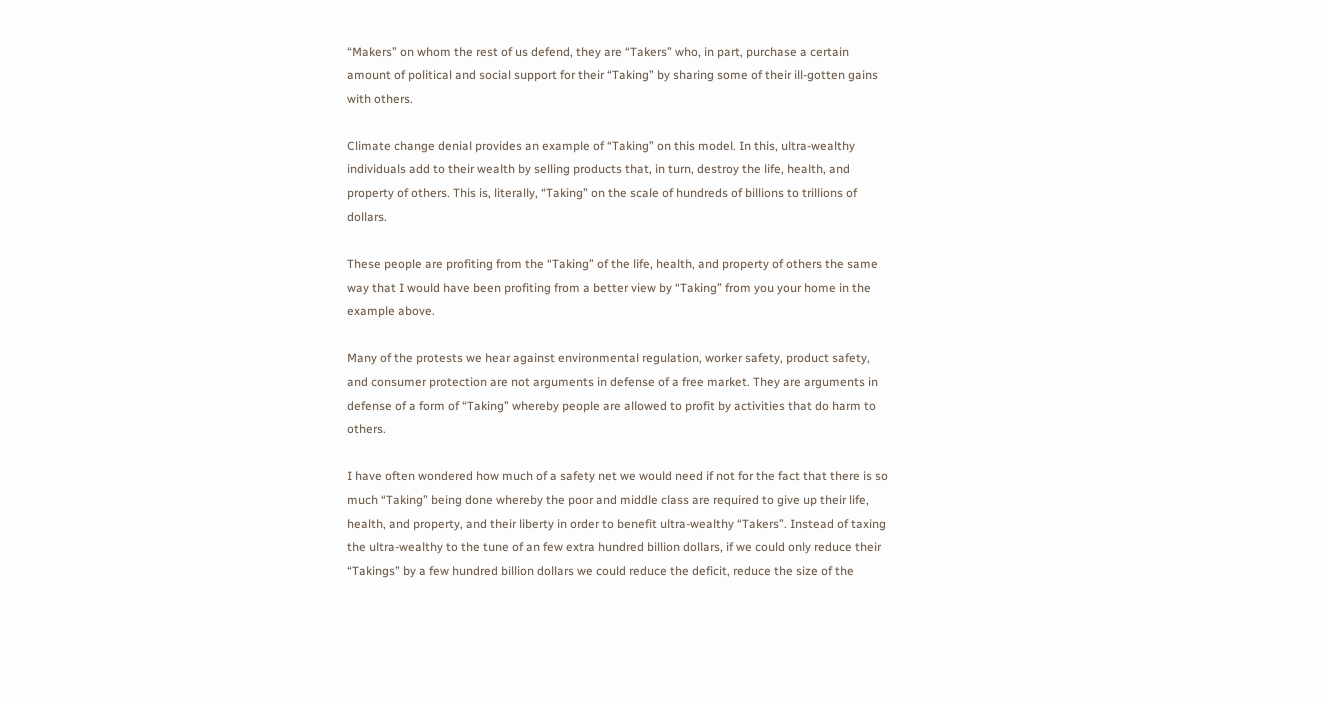“Makers” on whom the rest of us defend, they are “Takers” who, in part, purchase a certain amount of political and social support for their “Taking” by sharing some of their ill-gotten gains with others.

Climate change denial provides an example of “Taking” on this model. In this, ultra-wealthy individuals add to their wealth by selling products that, in turn, destroy the life, health, and property of others. This is, literally, “Taking” on the scale of hundreds of billions to trillions of dollars.

These people are profiting from the “Taking” of the life, health, and property of others the same way that I would have been profiting from a better view by “Taking” from you your home in the example above.

Many of the protests we hear against environmental regulation, worker safety, product safety, and consumer protection are not arguments in defense of a free market. They are arguments in defense of a form of “Taking” whereby people are allowed to profit by activities that do harm to others.

I have often wondered how much of a safety net we would need if not for the fact that there is so much “Taking” being done whereby the poor and middle class are required to give up their life, health, and property, and their liberty in order to benefit ultra-wealthy “Takers”. Instead of taxing the ultra-wealthy to the tune of an few extra hundred billion dollars, if we could only reduce their “Takings” by a few hundred billion dollars we could reduce the deficit, reduce the size of the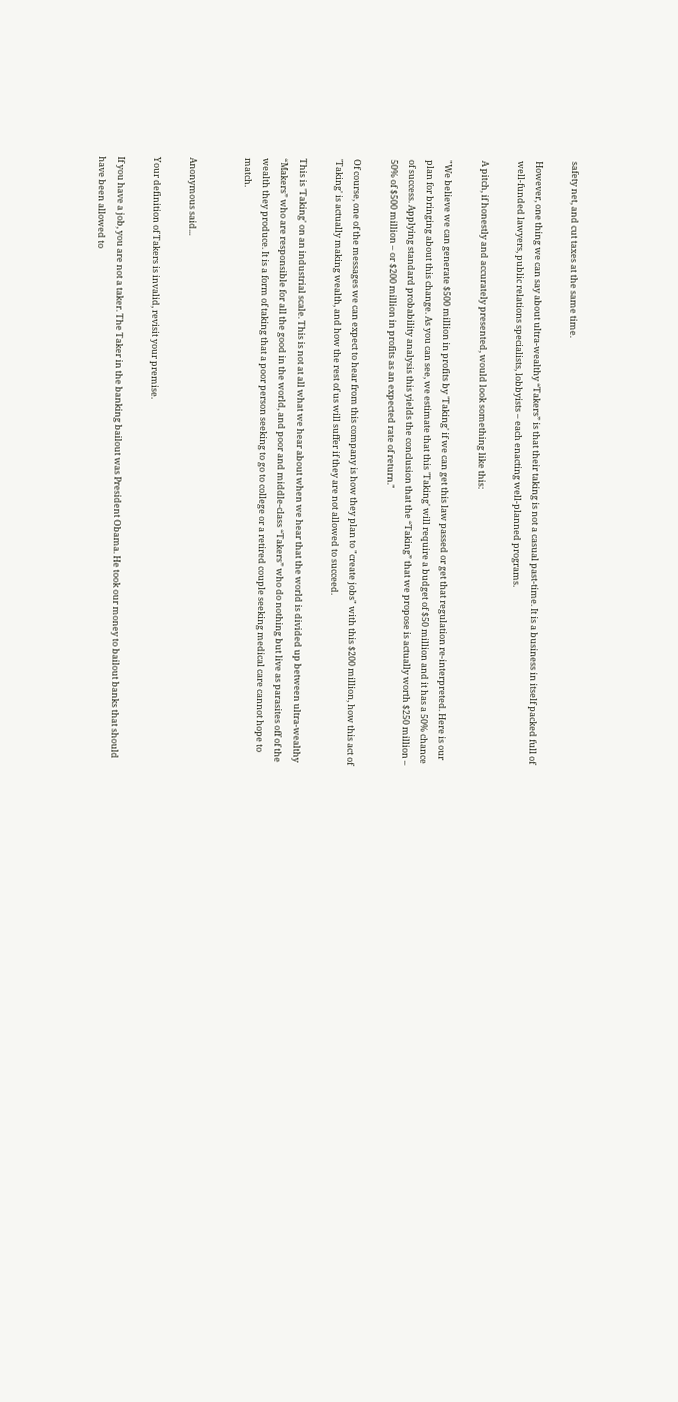safety net, and cut taxes at the same time.

However, one thing we can say about ultra-wealthy “Takers” is that their taking is not a casual past-time. It is a business in itself packed full of well-funded lawyers, public relations specialists, lobbyists – each enacting well-planned programs.

A pitch, if honestly and accurately presented, would look something like this:

"We believe we can generate $500 million in profits by 'Taking' if we can get this law passed or get that regulation re-interpreted. Here is our plan for bringing about this change. As you can see, we estimate that this 'Taking' will require a budget of $50 million and it has a 50% chance of success. Applying standard probability analysis this yields the conclusion that the “Taking” that we propose is actually worth $250 million – 50% of $500 million – or $200 million in profits as an expected rate of return."

Of course, one of the messages we can expect to hear from this company is how they plan to "create jobs" with this $200 million, how this act of 'Taking' is actually making wealth, and how the rest of us will suffer if they are not allowed to succeed.

This is 'Taking' on an industrial scale. This is not at all what we hear about when we hear that the world is divided up between ultra-wealthy “Makers” who are responsible for all the good in the world, and poor and middle-class “Takers” who do nothing but live as parasites off of the wealth they produce. It is a form of taking that a poor person seeking to go to college or a retired couple seeking medical care cannot hope to match.


Anonymous said...

Your definition of Takers is invalid, revisit your premise.

If you have a job, you are not a taker. The Taker in the banking bailout was President Obama. He took our money to bailout banks that should have been allowed to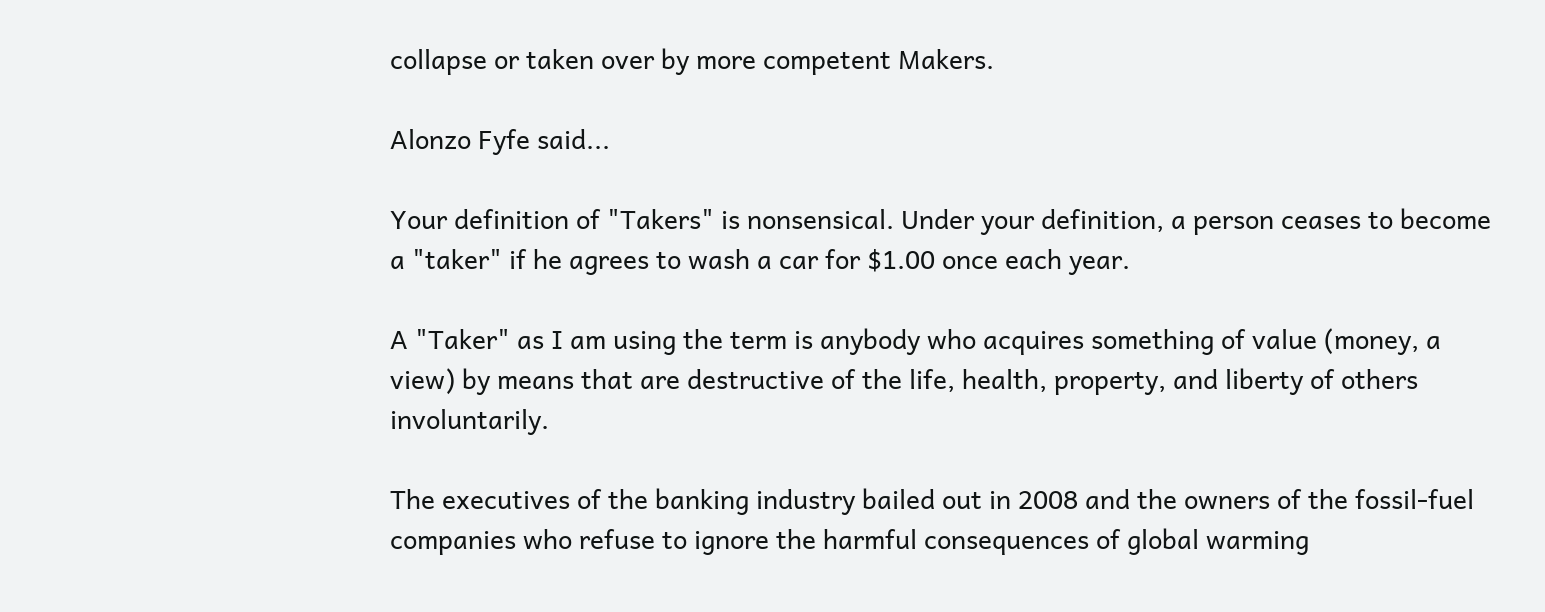collapse or taken over by more competent Makers.

Alonzo Fyfe said...

Your definition of "Takers" is nonsensical. Under your definition, a person ceases to become a "taker" if he agrees to wash a car for $1.00 once each year.

A "Taker" as I am using the term is anybody who acquires something of value (money, a view) by means that are destructive of the life, health, property, and liberty of others involuntarily.

The executives of the banking industry bailed out in 2008 and the owners of the fossil-fuel companies who refuse to ignore the harmful consequences of global warming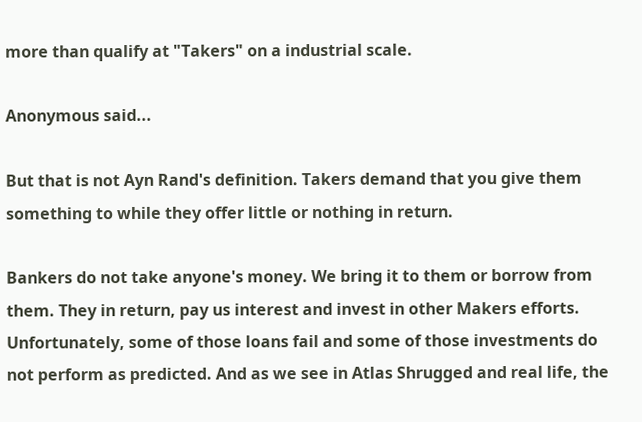more than qualify at "Takers" on a industrial scale.

Anonymous said...

But that is not Ayn Rand's definition. Takers demand that you give them something to while they offer little or nothing in return.

Bankers do not take anyone's money. We bring it to them or borrow from them. They in return, pay us interest and invest in other Makers efforts. Unfortunately, some of those loans fail and some of those investments do not perform as predicted. And as we see in Atlas Shrugged and real life, the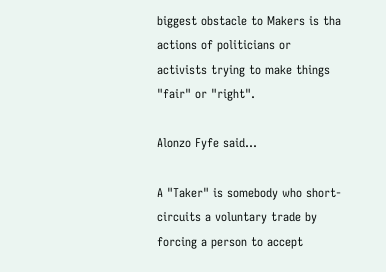biggest obstacle to Makers is tha actions of politicians or activists trying to make things "fair" or "right".

Alonzo Fyfe said...

A "Taker" is somebody who short-circuits a voluntary trade by forcing a person to accept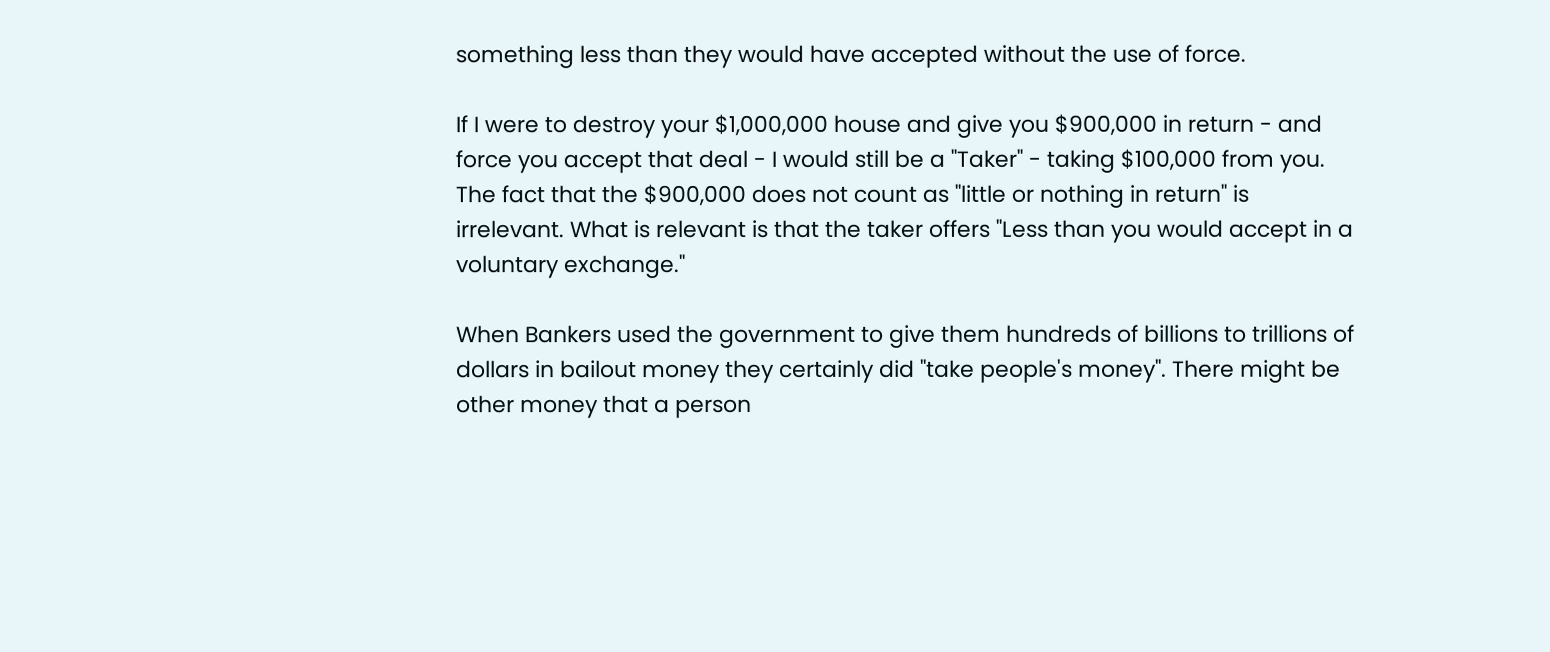something less than they would have accepted without the use of force.

If I were to destroy your $1,000,000 house and give you $900,000 in return - and force you accept that deal - I would still be a "Taker" - taking $100,000 from you. The fact that the $900,000 does not count as "little or nothing in return" is irrelevant. What is relevant is that the taker offers "Less than you would accept in a voluntary exchange."

When Bankers used the government to give them hundreds of billions to trillions of dollars in bailout money they certainly did "take people's money". There might be other money that a person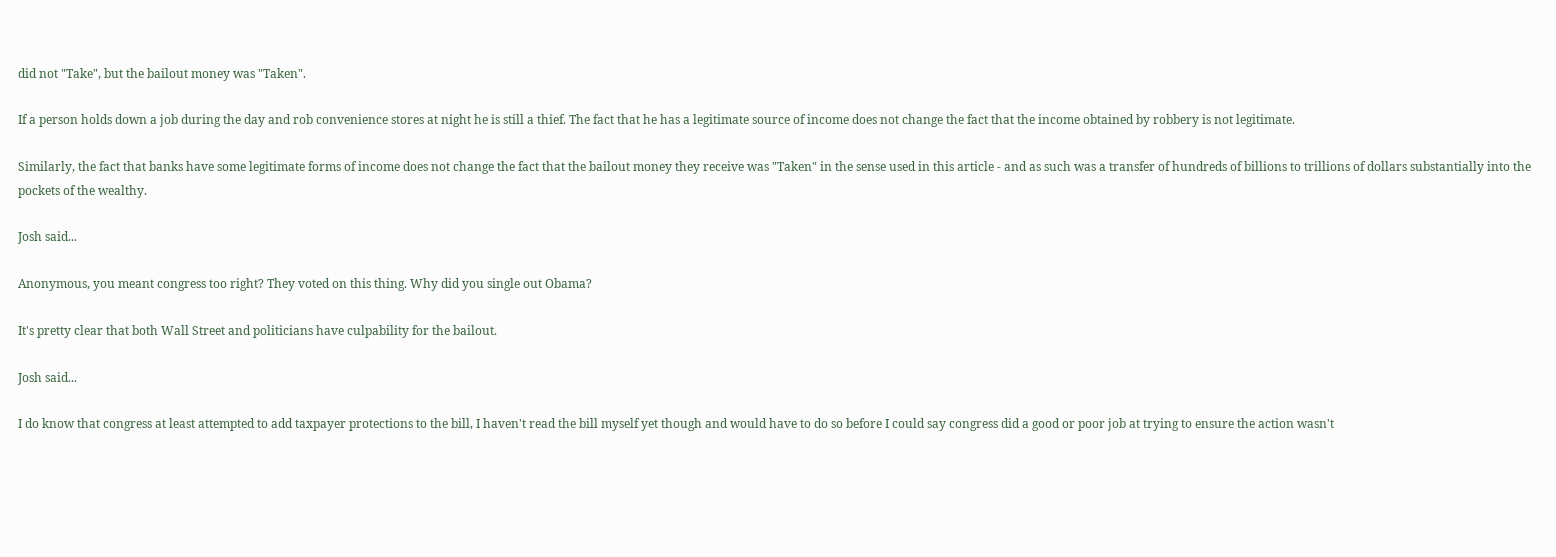did not "Take", but the bailout money was "Taken".

If a person holds down a job during the day and rob convenience stores at night he is still a thief. The fact that he has a legitimate source of income does not change the fact that the income obtained by robbery is not legitimate.

Similarly, the fact that banks have some legitimate forms of income does not change the fact that the bailout money they receive was "Taken" in the sense used in this article - and as such was a transfer of hundreds of billions to trillions of dollars substantially into the pockets of the wealthy.

Josh said...

Anonymous, you meant congress too right? They voted on this thing. Why did you single out Obama?

It's pretty clear that both Wall Street and politicians have culpability for the bailout.

Josh said...

I do know that congress at least attempted to add taxpayer protections to the bill, I haven't read the bill myself yet though and would have to do so before I could say congress did a good or poor job at trying to ensure the action wasn't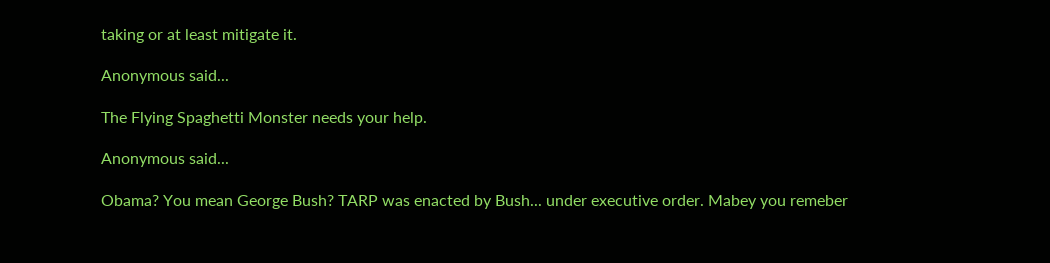taking or at least mitigate it.

Anonymous said...

The Flying Spaghetti Monster needs your help.

Anonymous said...

Obama? You mean George Bush? TARP was enacted by Bush... under executive order. Mabey you remeber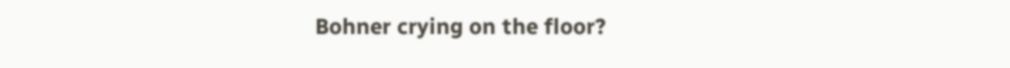Bohner crying on the floor?